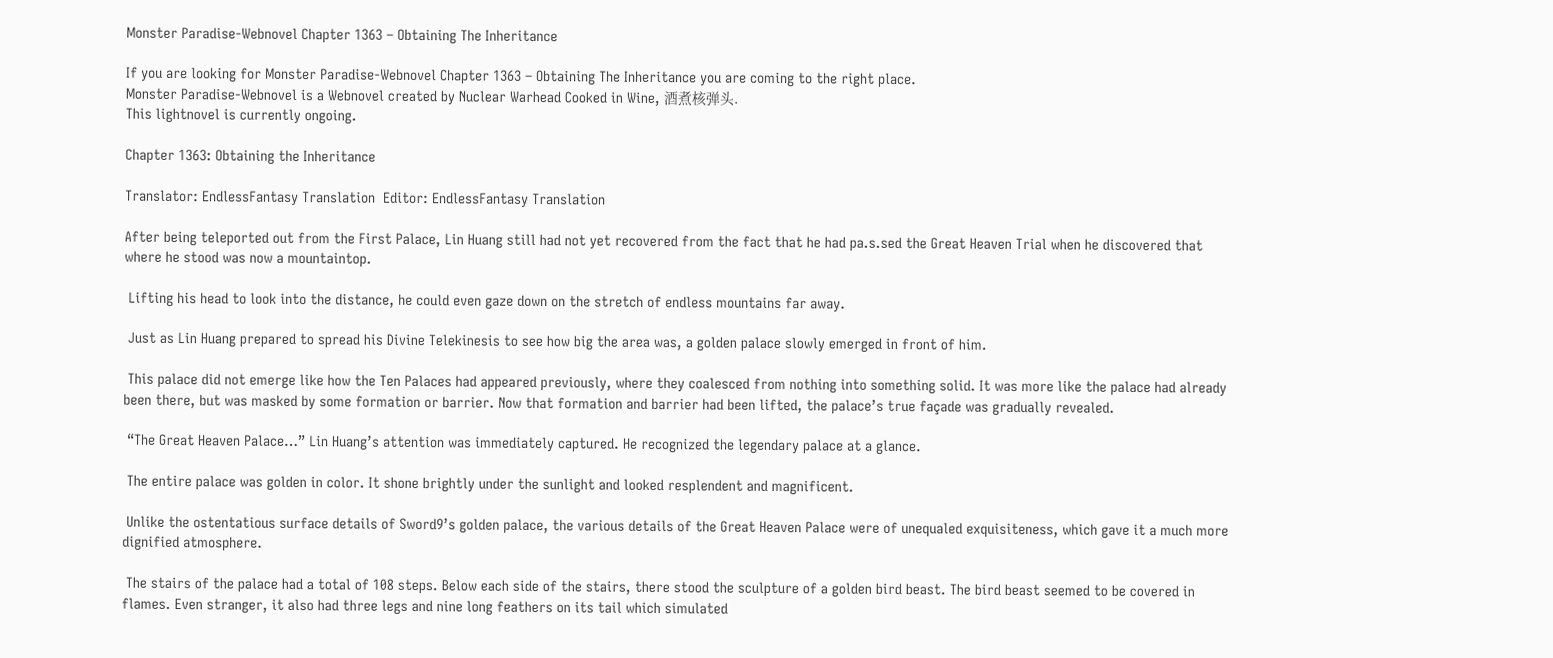Monster Paradise-Webnovel Chapter 1363 – Obtaining The Inheritance

If you are looking for Monster Paradise-Webnovel Chapter 1363 – Obtaining The Inheritance you are coming to the right place.
Monster Paradise-Webnovel is a Webnovel created by Nuclear Warhead Cooked in Wine, 酒煮核弹头.
This lightnovel is currently ongoing.

Chapter 1363: Obtaining the Inheritance

Translator: EndlessFantasy Translation  Editor: EndlessFantasy Translation

After being teleported out from the First Palace, Lin Huang still had not yet recovered from the fact that he had pa.s.sed the Great Heaven Trial when he discovered that where he stood was now a mountaintop.

 Lifting his head to look into the distance, he could even gaze down on the stretch of endless mountains far away.

 Just as Lin Huang prepared to spread his Divine Telekinesis to see how big the area was, a golden palace slowly emerged in front of him.

 This palace did not emerge like how the Ten Palaces had appeared previously, where they coalesced from nothing into something solid. It was more like the palace had already been there, but was masked by some formation or barrier. Now that formation and barrier had been lifted, the palace’s true façade was gradually revealed.

 “The Great Heaven Palace…” Lin Huang’s attention was immediately captured. He recognized the legendary palace at a glance.

 The entire palace was golden in color. It shone brightly under the sunlight and looked resplendent and magnificent.

 Unlike the ostentatious surface details of Sword9’s golden palace, the various details of the Great Heaven Palace were of unequaled exquisiteness, which gave it a much more dignified atmosphere.

 The stairs of the palace had a total of 108 steps. Below each side of the stairs, there stood the sculpture of a golden bird beast. The bird beast seemed to be covered in flames. Even stranger, it also had three legs and nine long feathers on its tail which simulated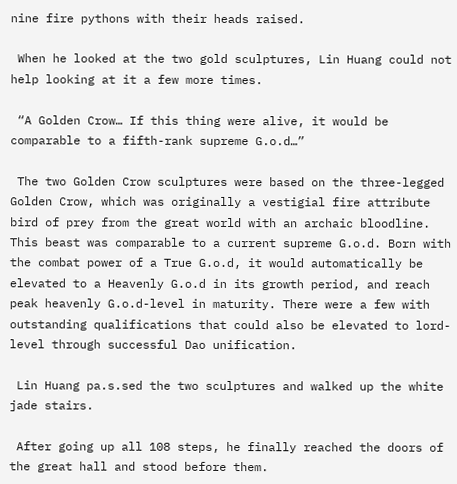nine fire pythons with their heads raised.

 When he looked at the two gold sculptures, Lin Huang could not help looking at it a few more times.

 “A Golden Crow… If this thing were alive, it would be comparable to a fifth-rank supreme G.o.d…”

 The two Golden Crow sculptures were based on the three-legged Golden Crow, which was originally a vestigial fire attribute bird of prey from the great world with an archaic bloodline. This beast was comparable to a current supreme G.o.d. Born with the combat power of a True G.o.d, it would automatically be elevated to a Heavenly G.o.d in its growth period, and reach peak heavenly G.o.d-level in maturity. There were a few with outstanding qualifications that could also be elevated to lord-level through successful Dao unification.

 Lin Huang pa.s.sed the two sculptures and walked up the white jade stairs.

 After going up all 108 steps, he finally reached the doors of the great hall and stood before them.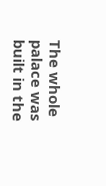The whole palace was built in the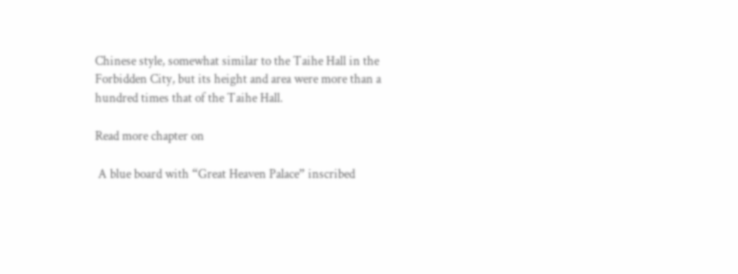Chinese style, somewhat similar to the Taihe Hall in the Forbidden City, but its height and area were more than a hundred times that of the Taihe Hall.

Read more chapter on

 A blue board with “Great Heaven Palace” inscribed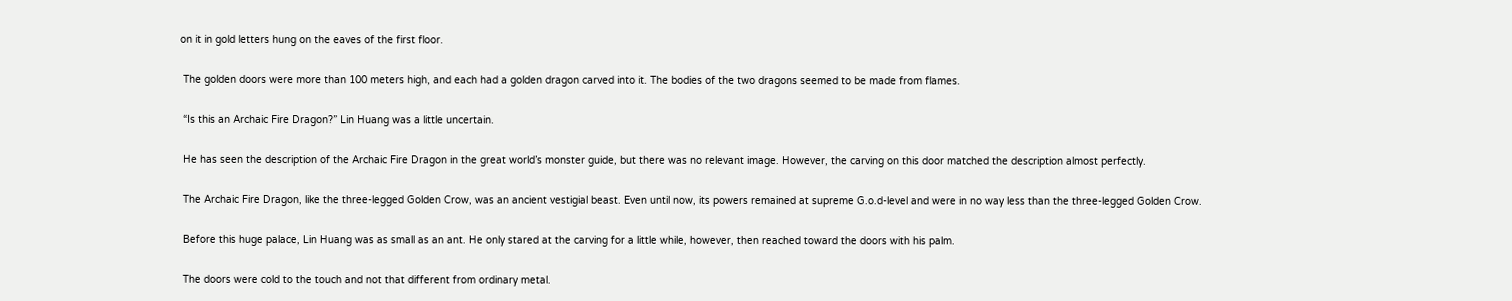on it in gold letters hung on the eaves of the first floor.

 The golden doors were more than 100 meters high, and each had a golden dragon carved into it. The bodies of the two dragons seemed to be made from flames.

 “Is this an Archaic Fire Dragon?” Lin Huang was a little uncertain.

 He has seen the description of the Archaic Fire Dragon in the great world’s monster guide, but there was no relevant image. However, the carving on this door matched the description almost perfectly.

 The Archaic Fire Dragon, like the three-legged Golden Crow, was an ancient vestigial beast. Even until now, its powers remained at supreme G.o.d-level and were in no way less than the three-legged Golden Crow.

 Before this huge palace, Lin Huang was as small as an ant. He only stared at the carving for a little while, however, then reached toward the doors with his palm.

 The doors were cold to the touch and not that different from ordinary metal.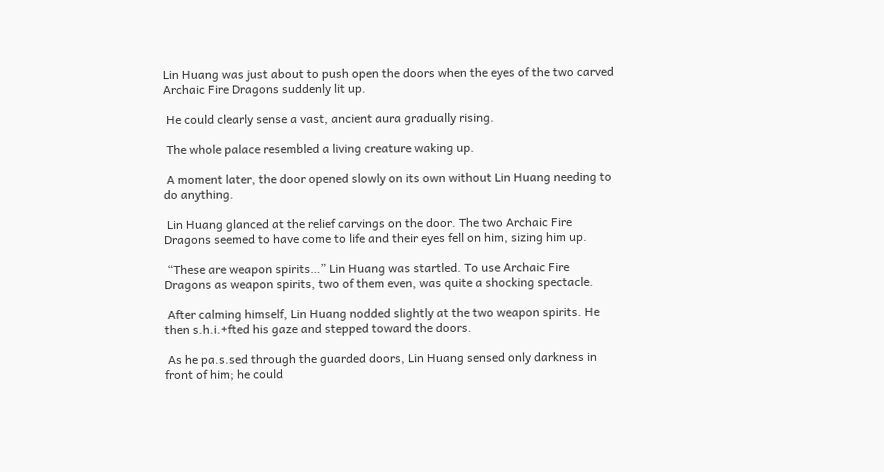Lin Huang was just about to push open the doors when the eyes of the two carved Archaic Fire Dragons suddenly lit up.

 He could clearly sense a vast, ancient aura gradually rising.

 The whole palace resembled a living creature waking up.

 A moment later, the door opened slowly on its own without Lin Huang needing to do anything.

 Lin Huang glanced at the relief carvings on the door. The two Archaic Fire Dragons seemed to have come to life and their eyes fell on him, sizing him up.

 “These are weapon spirits…” Lin Huang was startled. To use Archaic Fire Dragons as weapon spirits, two of them even, was quite a shocking spectacle.

 After calming himself, Lin Huang nodded slightly at the two weapon spirits. He then s.h.i.+fted his gaze and stepped toward the doors.

 As he pa.s.sed through the guarded doors, Lin Huang sensed only darkness in front of him; he could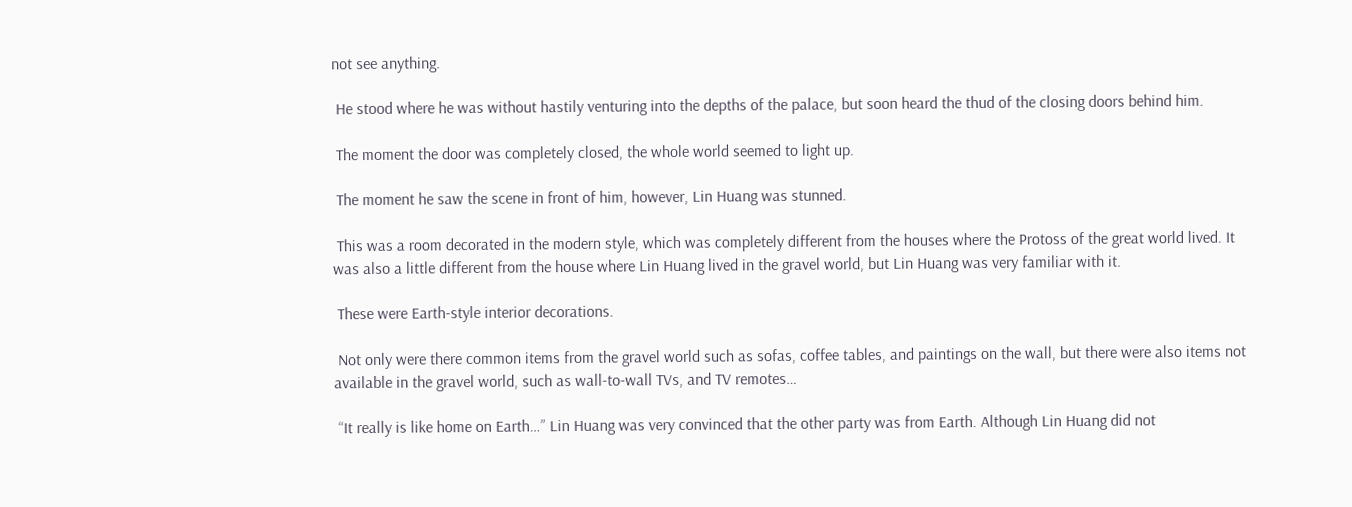not see anything.

 He stood where he was without hastily venturing into the depths of the palace, but soon heard the thud of the closing doors behind him.

 The moment the door was completely closed, the whole world seemed to light up.

 The moment he saw the scene in front of him, however, Lin Huang was stunned.

 This was a room decorated in the modern style, which was completely different from the houses where the Protoss of the great world lived. It was also a little different from the house where Lin Huang lived in the gravel world, but Lin Huang was very familiar with it.

 These were Earth-style interior decorations.

 Not only were there common items from the gravel world such as sofas, coffee tables, and paintings on the wall, but there were also items not available in the gravel world, such as wall-to-wall TVs, and TV remotes…

 “It really is like home on Earth…” Lin Huang was very convinced that the other party was from Earth. Although Lin Huang did not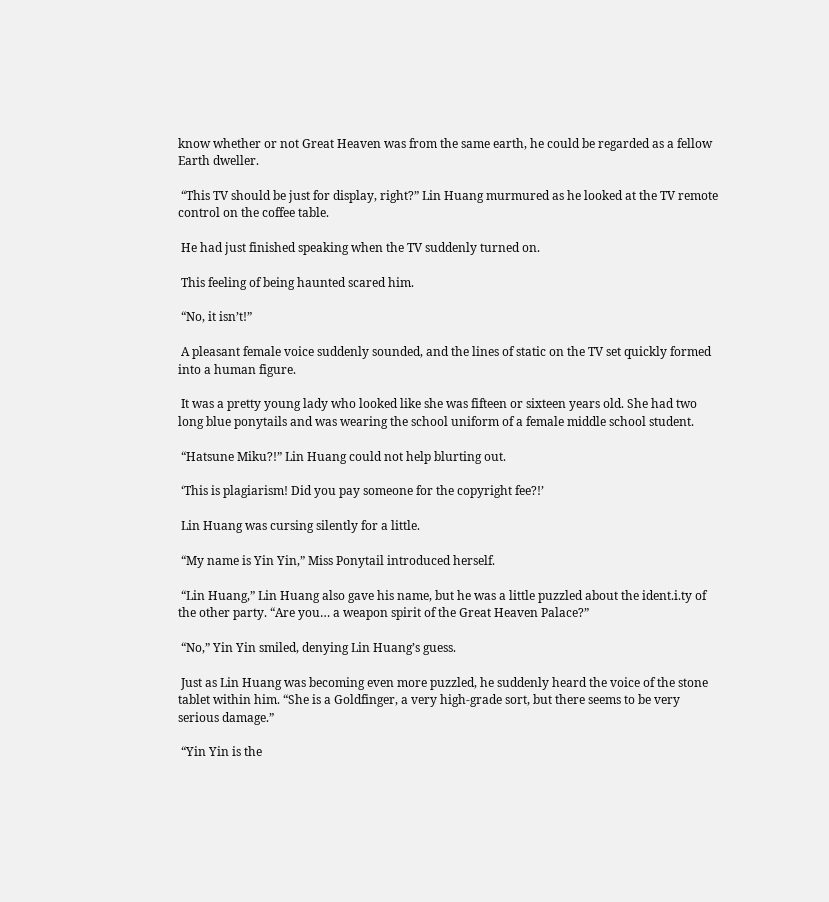know whether or not Great Heaven was from the same earth, he could be regarded as a fellow Earth dweller.

 “This TV should be just for display, right?” Lin Huang murmured as he looked at the TV remote control on the coffee table.

 He had just finished speaking when the TV suddenly turned on.

 This feeling of being haunted scared him.

 “No, it isn’t!”

 A pleasant female voice suddenly sounded, and the lines of static on the TV set quickly formed into a human figure.

 It was a pretty young lady who looked like she was fifteen or sixteen years old. She had two long blue ponytails and was wearing the school uniform of a female middle school student.

 “Hatsune Miku?!” Lin Huang could not help blurting out.

 ‘This is plagiarism! Did you pay someone for the copyright fee?!’

 Lin Huang was cursing silently for a little.

 “My name is Yin Yin,” Miss Ponytail introduced herself.

 “Lin Huang,” Lin Huang also gave his name, but he was a little puzzled about the ident.i.ty of the other party. “Are you… a weapon spirit of the Great Heaven Palace?”

 “No,” Yin Yin smiled, denying Lin Huang’s guess.

 Just as Lin Huang was becoming even more puzzled, he suddenly heard the voice of the stone tablet within him. “She is a Goldfinger, a very high-grade sort, but there seems to be very serious damage.”

 “Yin Yin is the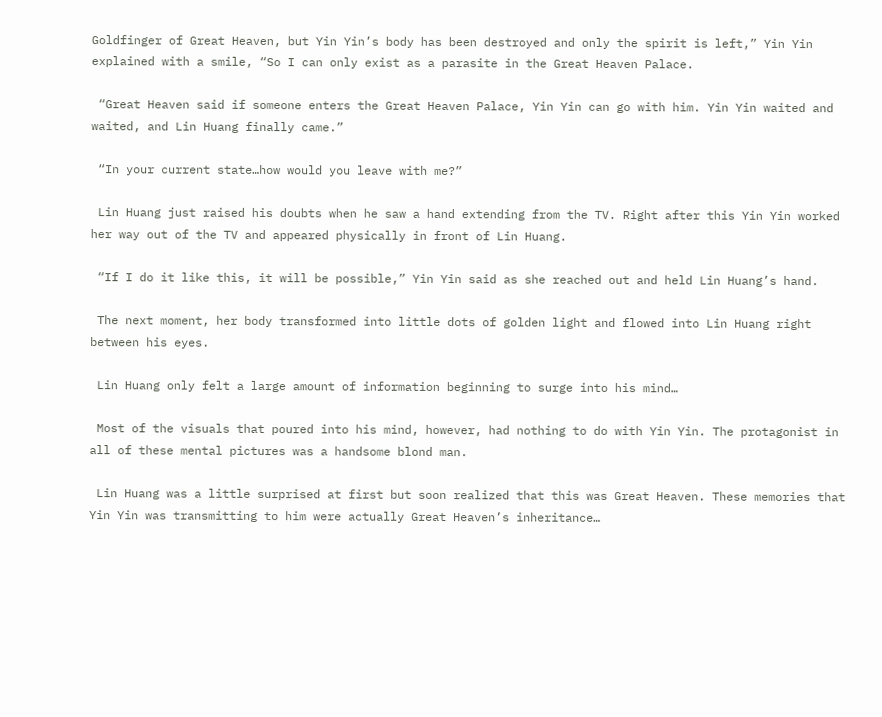Goldfinger of Great Heaven, but Yin Yin’s body has been destroyed and only the spirit is left,” Yin Yin explained with a smile, “So I can only exist as a parasite in the Great Heaven Palace.

 “Great Heaven said if someone enters the Great Heaven Palace, Yin Yin can go with him. Yin Yin waited and waited, and Lin Huang finally came.”

 “In your current state…how would you leave with me?”

 Lin Huang just raised his doubts when he saw a hand extending from the TV. Right after this Yin Yin worked her way out of the TV and appeared physically in front of Lin Huang.

 “If I do it like this, it will be possible,” Yin Yin said as she reached out and held Lin Huang’s hand.

 The next moment, her body transformed into little dots of golden light and flowed into Lin Huang right between his eyes.

 Lin Huang only felt a large amount of information beginning to surge into his mind…

 Most of the visuals that poured into his mind, however, had nothing to do with Yin Yin. The protagonist in all of these mental pictures was a handsome blond man.

 Lin Huang was a little surprised at first but soon realized that this was Great Heaven. These memories that Yin Yin was transmitting to him were actually Great Heaven’s inheritance…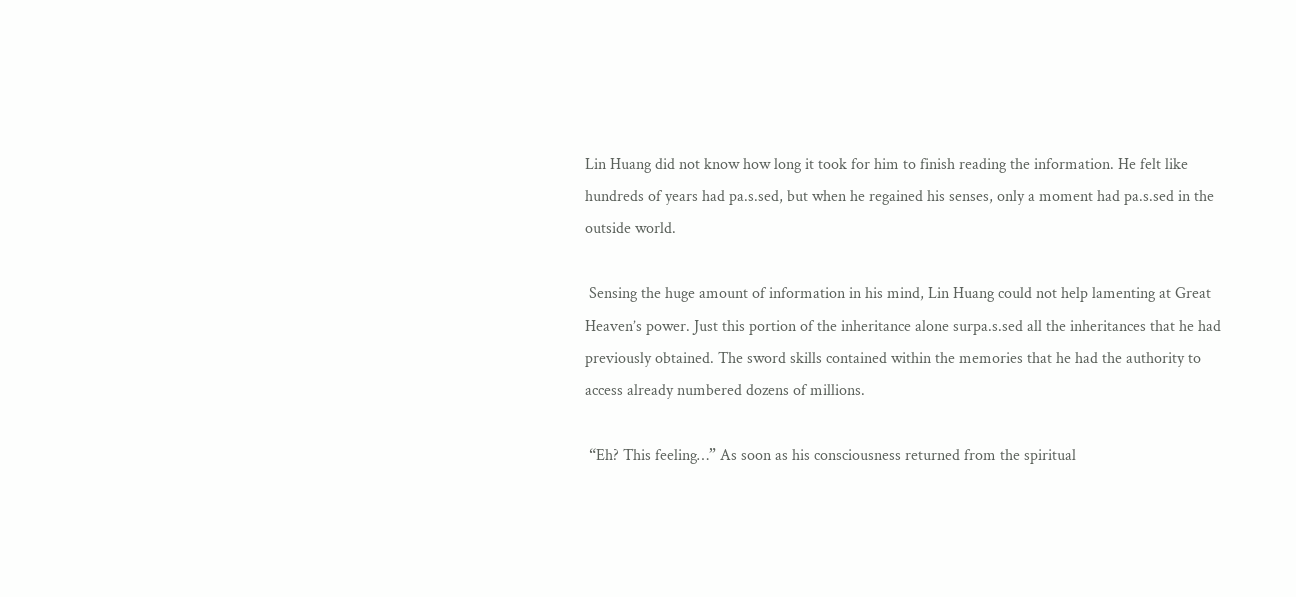Lin Huang did not know how long it took for him to finish reading the information. He felt like hundreds of years had pa.s.sed, but when he regained his senses, only a moment had pa.s.sed in the outside world.

 Sensing the huge amount of information in his mind, Lin Huang could not help lamenting at Great Heaven’s power. Just this portion of the inheritance alone surpa.s.sed all the inheritances that he had previously obtained. The sword skills contained within the memories that he had the authority to access already numbered dozens of millions.

 “Eh? This feeling…” As soon as his consciousness returned from the spiritual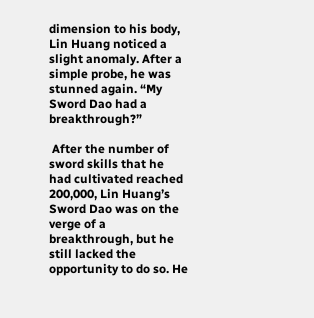dimension to his body, Lin Huang noticed a slight anomaly. After a simple probe, he was stunned again. “My Sword Dao had a breakthrough?”

 After the number of sword skills that he had cultivated reached 200,000, Lin Huang’s Sword Dao was on the verge of a breakthrough, but he still lacked the opportunity to do so. He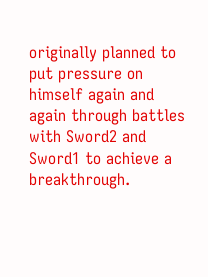originally planned to put pressure on himself again and again through battles with Sword2 and Sword1 to achieve a breakthrough.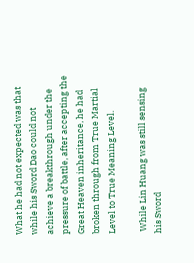What he had not expected was that while his Sword Dao could not achieve a breakthrough under the pressure of battle, after accepting the Great Heaven inheritance, he had broken through from True Martial Level to True Meaning Level.

 While Lin Huang was still sensing his Sword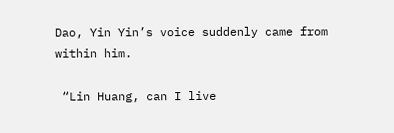Dao, Yin Yin’s voice suddenly came from within him.

 “Lin Huang, can I live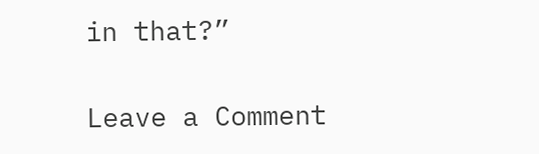in that?”

Leave a Comment